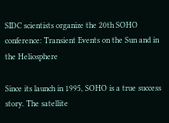SIDC scientists organize the 20th SOHO conference: Transient Events on the Sun and in the Heliosphere

Since its launch in 1995, SOHO is a true success story. The satellite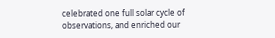celebrated one full solar cycle of observations, and enriched our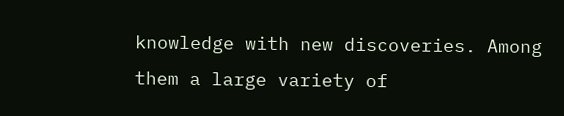knowledge with new discoveries. Among them a large variety of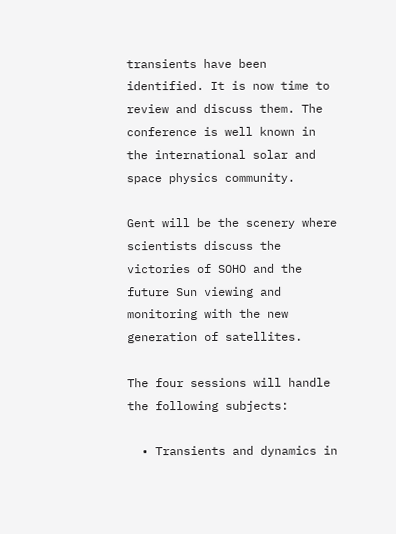transients have been identified. It is now time to review and discuss them. The conference is well known in the international solar and space physics community.

Gent will be the scenery where scientists discuss the victories of SOHO and the future Sun viewing and monitoring with the new generation of satellites.

The four sessions will handle the following subjects:

  • Transients and dynamics in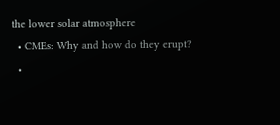the lower solar atmosphere
  • CMEs: Why and how do they erupt?
  •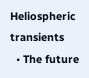Heliospheric transients
  • The future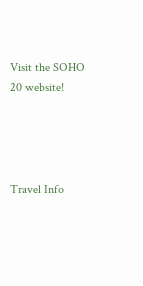Visit the SOHO 20 website!




Travel Info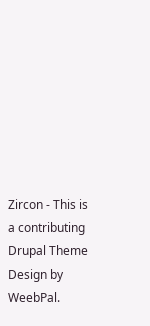Zircon - This is a contributing Drupal Theme
Design by WeebPal.